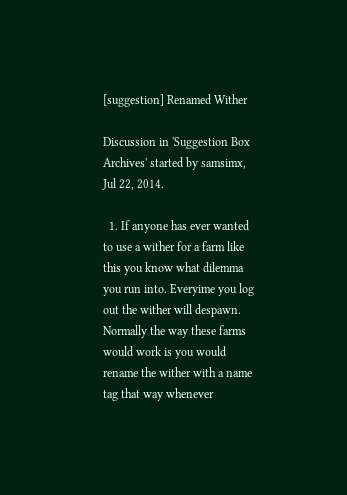[suggestion] Renamed Wither

Discussion in 'Suggestion Box Archives' started by samsimx, Jul 22, 2014.

  1. If anyone has ever wanted to use a wither for a farm like this you know what dilemma you run into. Everyime you log out the wither will despawn. Normally the way these farms would work is you would rename the wither with a name tag that way whenever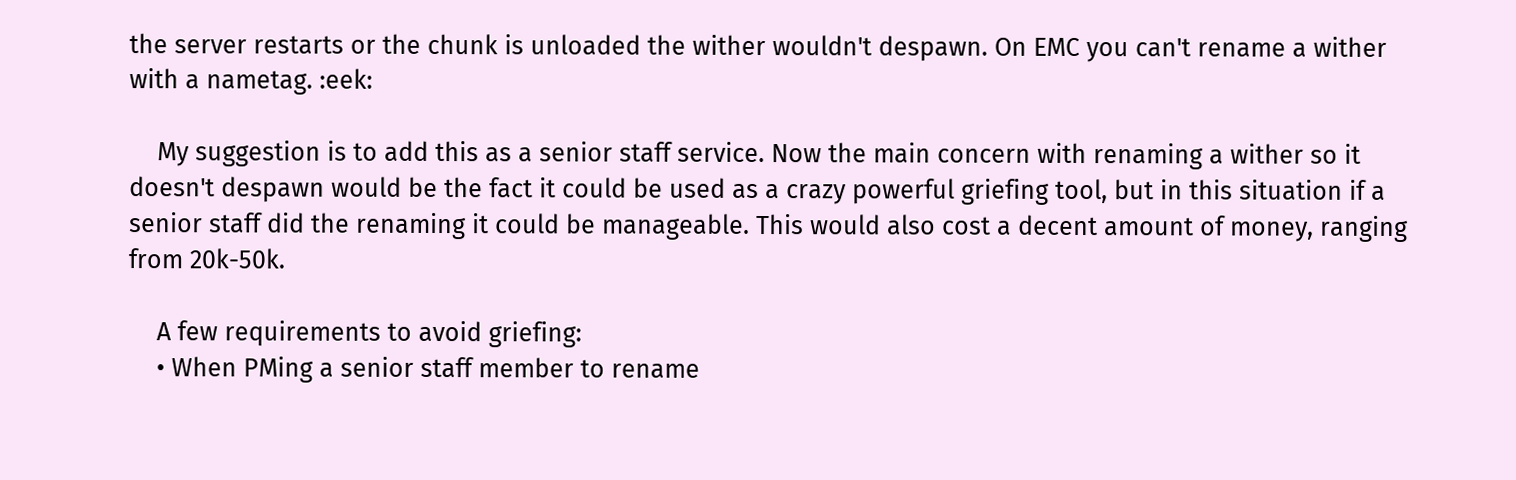the server restarts or the chunk is unloaded the wither wouldn't despawn. On EMC you can't rename a wither with a nametag. :eek:

    My suggestion is to add this as a senior staff service. Now the main concern with renaming a wither so it doesn't despawn would be the fact it could be used as a crazy powerful griefing tool, but in this situation if a senior staff did the renaming it could be manageable. This would also cost a decent amount of money, ranging from 20k-50k.

    A few requirements to avoid griefing:
    • When PMing a senior staff member to rename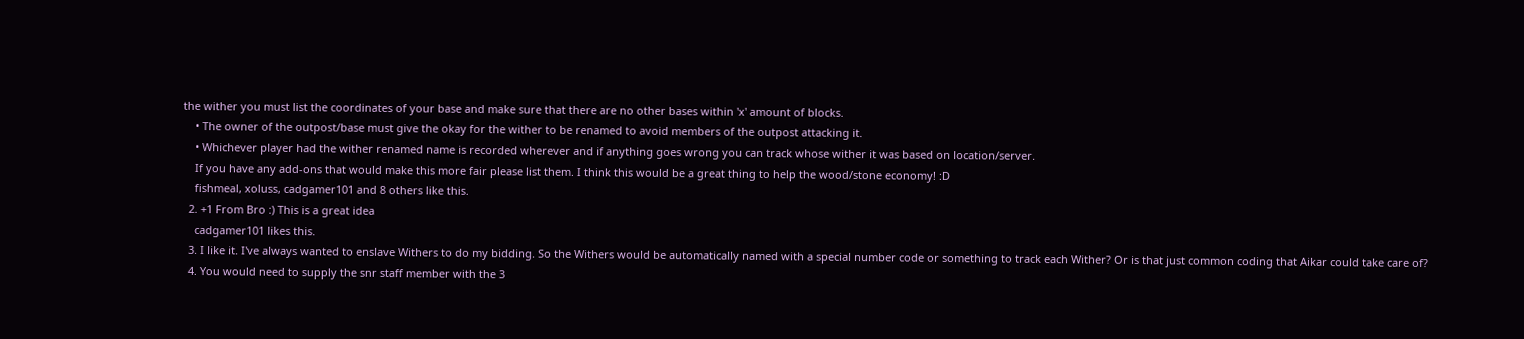the wither you must list the coordinates of your base and make sure that there are no other bases within 'x' amount of blocks.
    • The owner of the outpost/base must give the okay for the wither to be renamed to avoid members of the outpost attacking it.
    • Whichever player had the wither renamed name is recorded wherever and if anything goes wrong you can track whose wither it was based on location/server.
    If you have any add-ons that would make this more fair please list them. I think this would be a great thing to help the wood/stone economy! :D
    fishmeal, xoluss, cadgamer101 and 8 others like this.
  2. +1 From Bro :) This is a great idea
    cadgamer101 likes this.
  3. I like it. I've always wanted to enslave Withers to do my bidding. So the Withers would be automatically named with a special number code or something to track each Wither? Or is that just common coding that Aikar could take care of?
  4. You would need to supply the snr staff member with the 3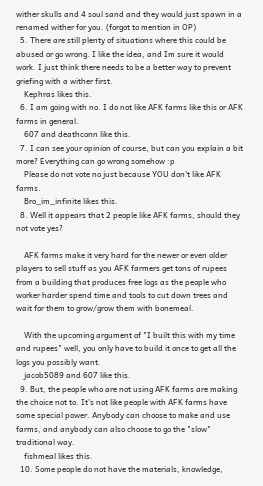wither skulls and 4 soul sand and they would just spawn in a renamed wither for you. (forgot to mention in OP)
  5. There are still plenty of situations where this could be abused or go wrong. I like the idea, and Im sure it would work. I just think there needs to be a better way to prevent griefing with a wither first.
    Kephras likes this.
  6. I am going with no. I do not like AFK farms like this or AFK farms in general.
    607 and deathconn like this.
  7. I can see your opinion of course, but can you explain a bit more? Everything can go wrong somehow :p
    Please do not vote no just because YOU don't like AFK farms.
    Bro_im_infinite likes this.
  8. Well it appears that 2 people like AFK farms, should they not vote yes?

    AFK farms make it very hard for the newer or even older players to sell stuff as you AFK farmers get tons of rupees from a building that produces free logs as the people who worker harder spend time and tools to cut down trees and wait for them to grow/grow them with bonemeal.

    With the upcoming argument of "I built this with my time and rupees" well, you only have to build it once to get all the logs you possibly want.
    jacob5089 and 607 like this.
  9. But, the people who are not using AFK farms are making the choice not to. It's not like people with AFK farms have some special power. Anybody can choose to make and use farms, and anybody can also choose to go the "slow" traditional way.
    fishmeal likes this.
  10. Some people do not have the materials, knowledge,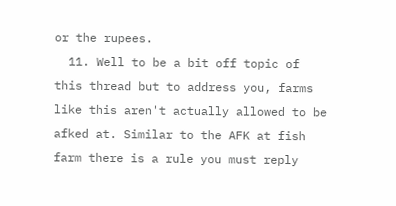or the rupees.
  11. Well to be a bit off topic of this thread but to address you, farms like this aren't actually allowed to be afked at. Similar to the AFK at fish farm there is a rule you must reply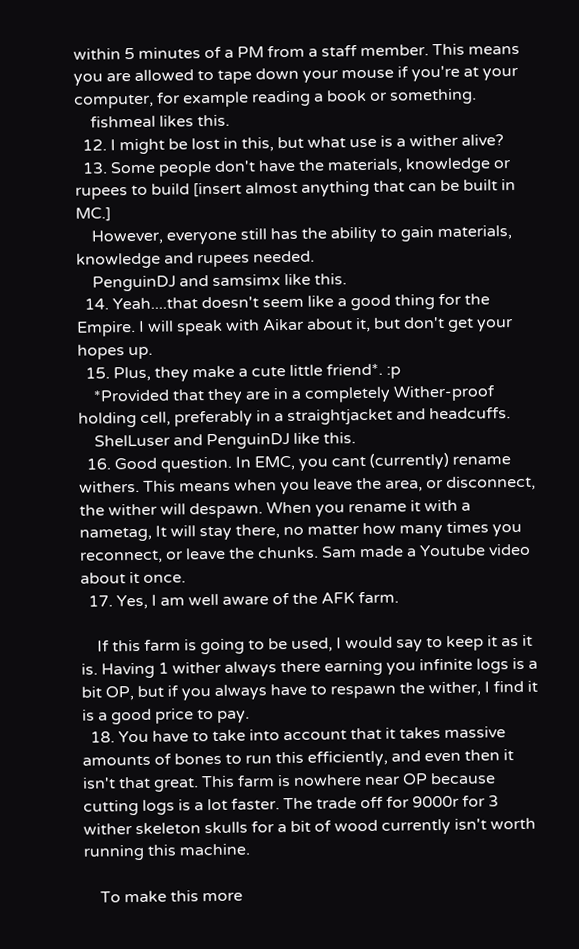within 5 minutes of a PM from a staff member. This means you are allowed to tape down your mouse if you're at your computer, for example reading a book or something.
    fishmeal likes this.
  12. I might be lost in this, but what use is a wither alive?
  13. Some people don't have the materials, knowledge or rupees to build [insert almost anything that can be built in MC.]
    However, everyone still has the ability to gain materials, knowledge and rupees needed.
    PenguinDJ and samsimx like this.
  14. Yeah....that doesn't seem like a good thing for the Empire. I will speak with Aikar about it, but don't get your hopes up.
  15. Plus, they make a cute little friend*. :p
    *Provided that they are in a completely Wither-proof holding cell, preferably in a straightjacket and headcuffs.
    ShelLuser and PenguinDJ like this.
  16. Good question. In EMC, you cant (currently) rename withers. This means when you leave the area, or disconnect, the wither will despawn. When you rename it with a nametag, It will stay there, no matter how many times you reconnect, or leave the chunks. Sam made a Youtube video about it once.
  17. Yes, I am well aware of the AFK farm.

    If this farm is going to be used, I would say to keep it as it is. Having 1 wither always there earning you infinite logs is a bit OP, but if you always have to respawn the wither, I find it is a good price to pay.
  18. You have to take into account that it takes massive amounts of bones to run this efficiently, and even then it isn't that great. This farm is nowhere near OP because cutting logs is a lot faster. The trade off for 9000r for 3 wither skeleton skulls for a bit of wood currently isn't worth running this machine.

    To make this more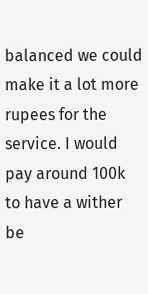balanced we could make it a lot more rupees for the service. I would pay around 100k to have a wither be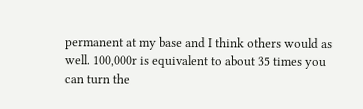permanent at my base and I think others would as well. 100,000r is equivalent to about 35 times you can turn the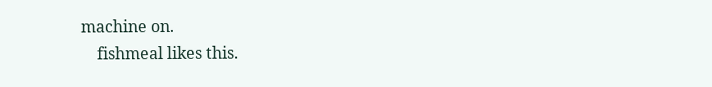machine on.
    fishmeal likes this.